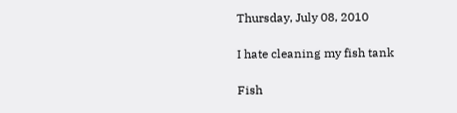Thursday, July 08, 2010

I hate cleaning my fish tank

Fish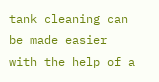tank cleaning can be made easier with the help of a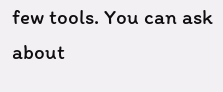few tools. You can ask about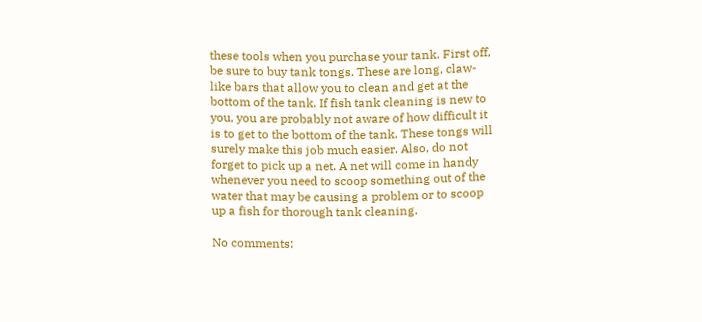these tools when you purchase your tank. First off, be sure to buy tank tongs. These are long, claw-like bars that allow you to clean and get at the bottom of the tank. If fish tank cleaning is new to you, you are probably not aware of how difficult it is to get to the bottom of the tank. These tongs will surely make this job much easier. Also, do not forget to pick up a net. A net will come in handy whenever you need to scoop something out of the water that may be causing a problem or to scoop up a fish for thorough tank cleaning.

No comments: